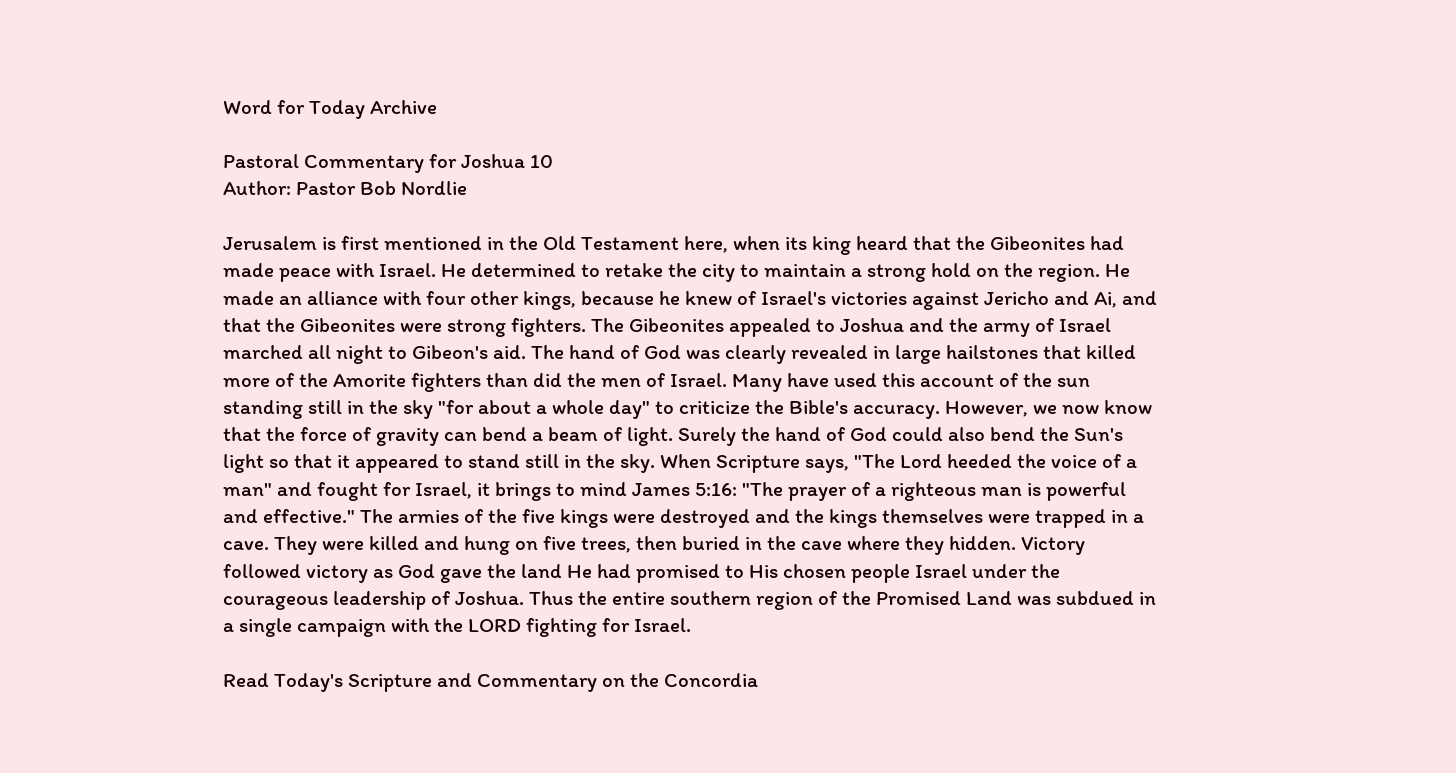Word for Today Archive

Pastoral Commentary for Joshua 10
Author: Pastor Bob Nordlie

Jerusalem is first mentioned in the Old Testament here, when its king heard that the Gibeonites had made peace with Israel. He determined to retake the city to maintain a strong hold on the region. He made an alliance with four other kings, because he knew of Israel's victories against Jericho and Ai, and that the Gibeonites were strong fighters. The Gibeonites appealed to Joshua and the army of Israel marched all night to Gibeon's aid. The hand of God was clearly revealed in large hailstones that killed more of the Amorite fighters than did the men of Israel. Many have used this account of the sun standing still in the sky "for about a whole day" to criticize the Bible's accuracy. However, we now know that the force of gravity can bend a beam of light. Surely the hand of God could also bend the Sun's light so that it appeared to stand still in the sky. When Scripture says, "The Lord heeded the voice of a man" and fought for Israel, it brings to mind James 5:16: "The prayer of a righteous man is powerful and effective." The armies of the five kings were destroyed and the kings themselves were trapped in a cave. They were killed and hung on five trees, then buried in the cave where they hidden. Victory followed victory as God gave the land He had promised to His chosen people Israel under the courageous leadership of Joshua. Thus the entire southern region of the Promised Land was subdued in a single campaign with the LORD fighting for Israel.

Read Today's Scripture and Commentary on the Concordia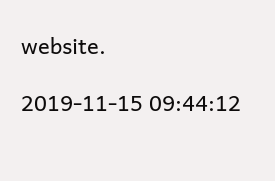website.

2019-11-15 09:44:12